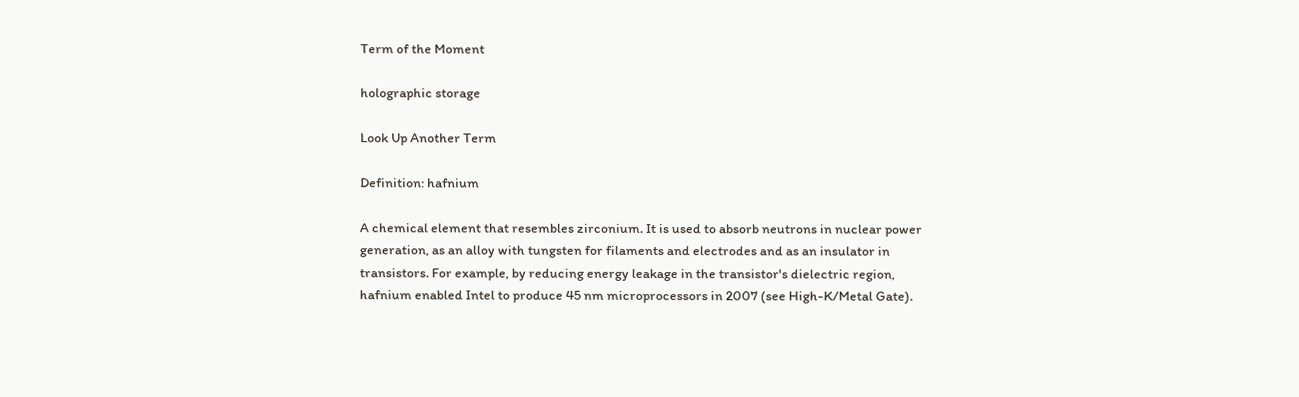Term of the Moment

holographic storage

Look Up Another Term

Definition: hafnium

A chemical element that resembles zirconium. It is used to absorb neutrons in nuclear power generation, as an alloy with tungsten for filaments and electrodes and as an insulator in transistors. For example, by reducing energy leakage in the transistor's dielectric region, hafnium enabled Intel to produce 45 nm microprocessors in 2007 (see High-K/Metal Gate).